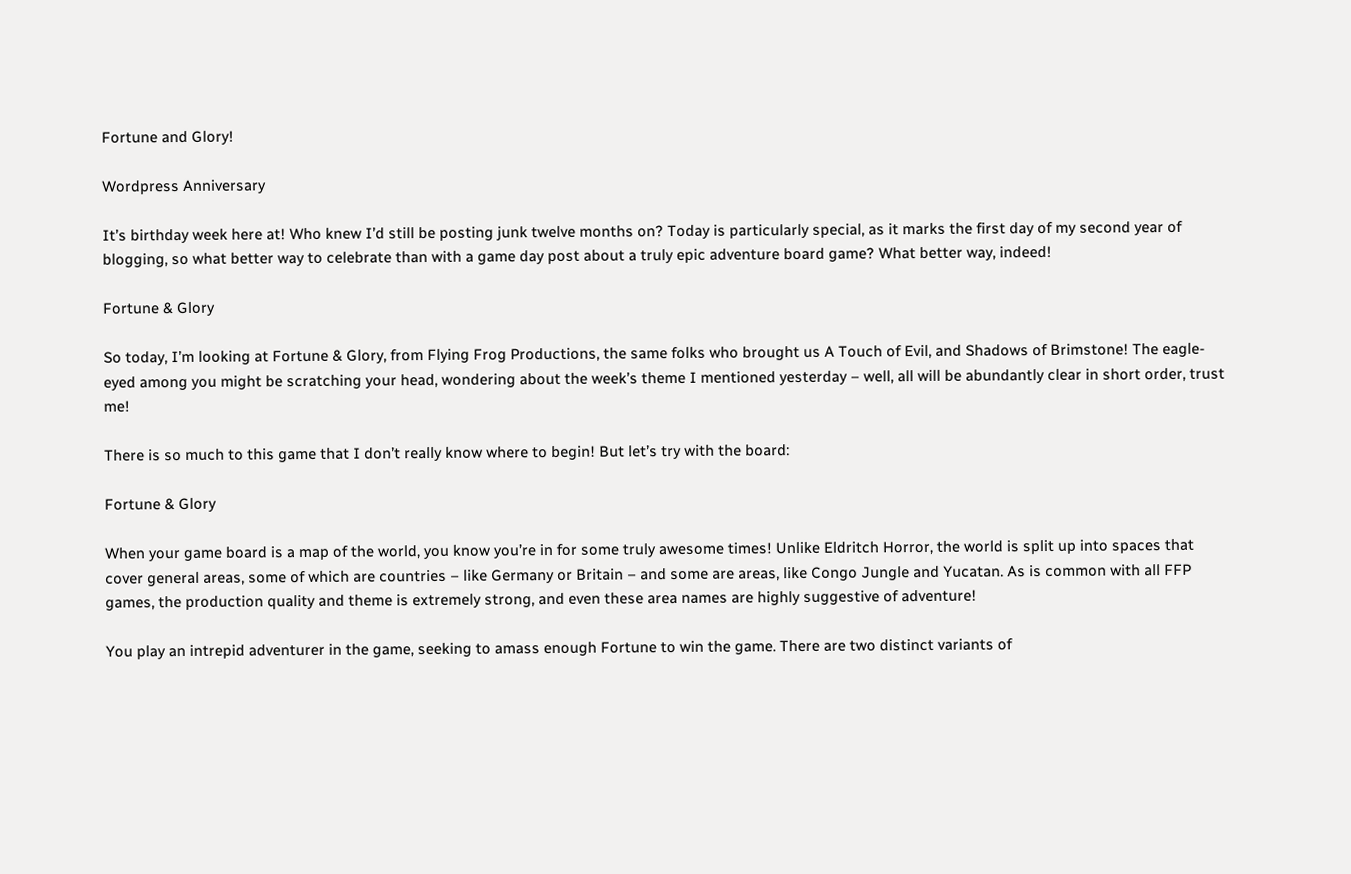Fortune and Glory!

Wordpress Anniversary

It’s birthday week here at! Who knew I’d still be posting junk twelve months on? Today is particularly special, as it marks the first day of my second year of blogging, so what better way to celebrate than with a game day post about a truly epic adventure board game? What better way, indeed!

Fortune & Glory

So today, I’m looking at Fortune & Glory, from Flying Frog Productions, the same folks who brought us A Touch of Evil, and Shadows of Brimstone! The eagle-eyed among you might be scratching your head, wondering about the week’s theme I mentioned yesterday – well, all will be abundantly clear in short order, trust me!

There is so much to this game that I don’t really know where to begin! But let’s try with the board:

Fortune & Glory

When your game board is a map of the world, you know you’re in for some truly awesome times! Unlike Eldritch Horror, the world is split up into spaces that cover general areas, some of which are countries – like Germany or Britain – and some are areas, like Congo Jungle and Yucatan. As is common with all FFP games, the production quality and theme is extremely strong, and even these area names are highly suggestive of adventure!

You play an intrepid adventurer in the game, seeking to amass enough Fortune to win the game. There are two distinct variants of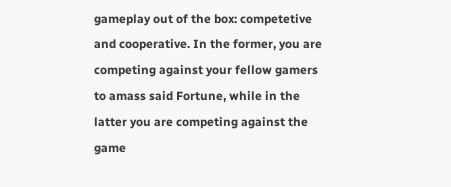gameplay out of the box: competetive and cooperative. In the former, you are competing against your fellow gamers to amass said Fortune, while in the latter you are competing against the game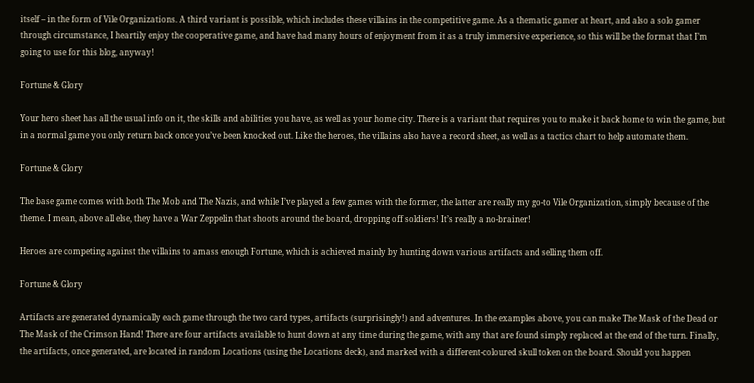itself – in the form of Vile Organizations. A third variant is possible, which includes these villains in the competitive game. As a thematic gamer at heart, and also a solo gamer through circumstance, I heartily enjoy the cooperative game, and have had many hours of enjoyment from it as a truly immersive experience, so this will be the format that I’m going to use for this blog, anyway!

Fortune & Glory

Your hero sheet has all the usual info on it, the skills and abilities you have, as well as your home city. There is a variant that requires you to make it back home to win the game, but in a normal game you only return back once you’ve been knocked out. Like the heroes, the villains also have a record sheet, as well as a tactics chart to help automate them.

Fortune & Glory

The base game comes with both The Mob and The Nazis, and while I’ve played a few games with the former, the latter are really my go-to Vile Organization, simply because of the theme. I mean, above all else, they have a War Zeppelin that shoots around the board, dropping off soldiers! It’s really a no-brainer!

Heroes are competing against the villains to amass enough Fortune, which is achieved mainly by hunting down various artifacts and selling them off.

Fortune & Glory

Artifacts are generated dynamically each game through the two card types, artifacts (surprisingly!) and adventures. In the examples above, you can make The Mask of the Dead or The Mask of the Crimson Hand! There are four artifacts available to hunt down at any time during the game, with any that are found simply replaced at the end of the turn. Finally, the artifacts, once generated, are located in random Locations (using the Locations deck), and marked with a different-coloured skull token on the board. Should you happen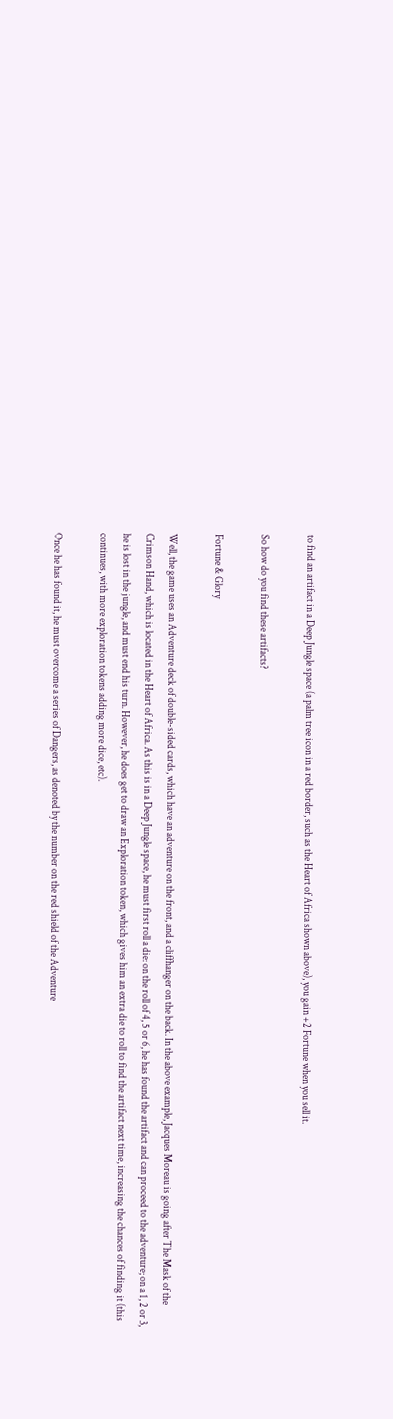to find an artifact in a Deep Jungle space (a palm tree icon in a red border, such as the Heart of Africa shown above), you gain +2 Fortune when you sell it.

So how do you find these artifacts?

Fortune & Glory

Well, the game uses an Adventure deck of double-sided cards, which have an adventure on the front, and a cliffhanger on the back. In the above example, Jacques Moreau is going after The Mask of the Crimson Hand, which is located in the Heart of Africa. As this is in a Deep Jungle space, he must first roll a die: on the roll of 4, 5 or 6, he has found the artifact and can proceed to the adventure; on a 1, 2 or 3, he is lost in the jungle, and must end his turn. However, he does get to draw an Exploration token, which gives him an extra die to roll to find the artifact next time, increasing the chances of finding it (this continues, with more exploration tokens adding more dice, etc).

Once he has found it, he must overcome a series of Dangers, as denoted by the number on the red shield of the Adventure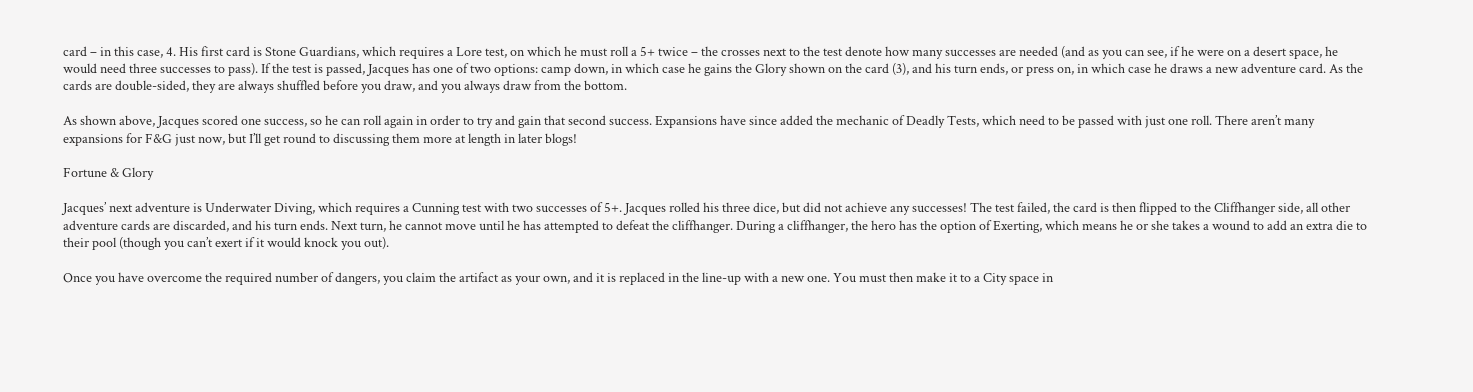card – in this case, 4. His first card is Stone Guardians, which requires a Lore test, on which he must roll a 5+ twice – the crosses next to the test denote how many successes are needed (and as you can see, if he were on a desert space, he would need three successes to pass). If the test is passed, Jacques has one of two options: camp down, in which case he gains the Glory shown on the card (3), and his turn ends, or press on, in which case he draws a new adventure card. As the cards are double-sided, they are always shuffled before you draw, and you always draw from the bottom.

As shown above, Jacques scored one success, so he can roll again in order to try and gain that second success. Expansions have since added the mechanic of Deadly Tests, which need to be passed with just one roll. There aren’t many expansions for F&G just now, but I’ll get round to discussing them more at length in later blogs!

Fortune & Glory

Jacques’ next adventure is Underwater Diving, which requires a Cunning test with two successes of 5+. Jacques rolled his three dice, but did not achieve any successes! The test failed, the card is then flipped to the Cliffhanger side, all other adventure cards are discarded, and his turn ends. Next turn, he cannot move until he has attempted to defeat the cliffhanger. During a cliffhanger, the hero has the option of Exerting, which means he or she takes a wound to add an extra die to their pool (though you can’t exert if it would knock you out).

Once you have overcome the required number of dangers, you claim the artifact as your own, and it is replaced in the line-up with a new one. You must then make it to a City space in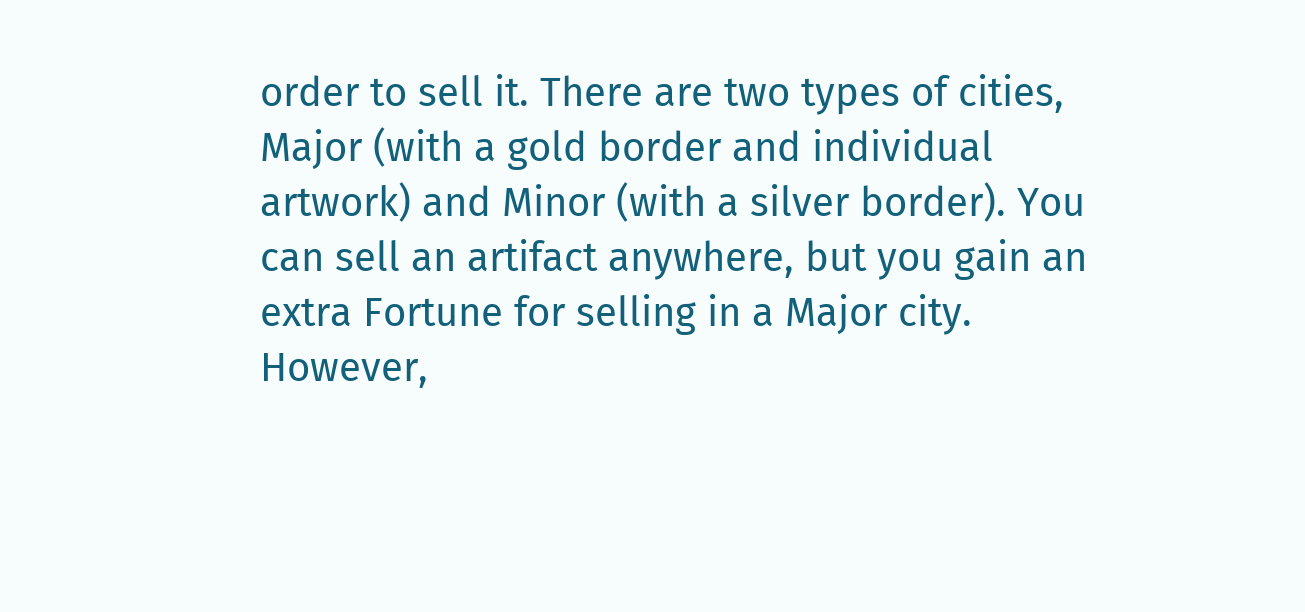order to sell it. There are two types of cities, Major (with a gold border and individual artwork) and Minor (with a silver border). You can sell an artifact anywhere, but you gain an extra Fortune for selling in a Major city. However,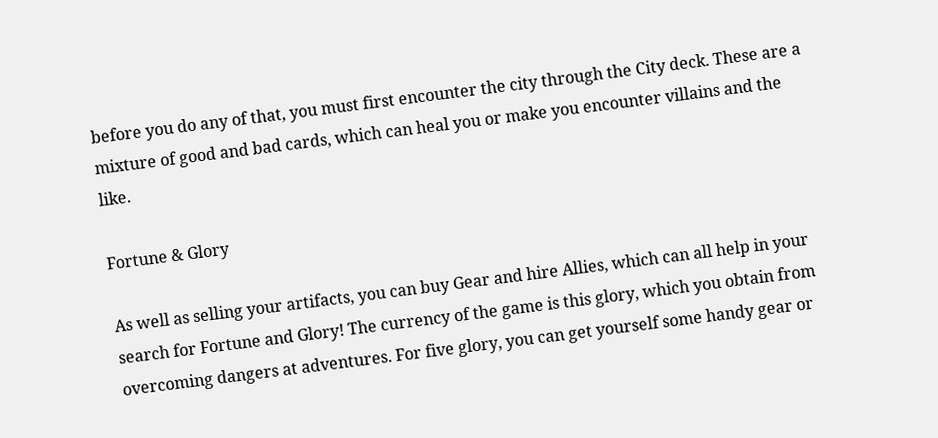before you do any of that, you must first encounter the city through the City deck. These are a mixture of good and bad cards, which can heal you or make you encounter villains and the like.

Fortune & Glory

As well as selling your artifacts, you can buy Gear and hire Allies, which can all help in your search for Fortune and Glory! The currency of the game is this glory, which you obtain from overcoming dangers at adventures. For five glory, you can get yourself some handy gear or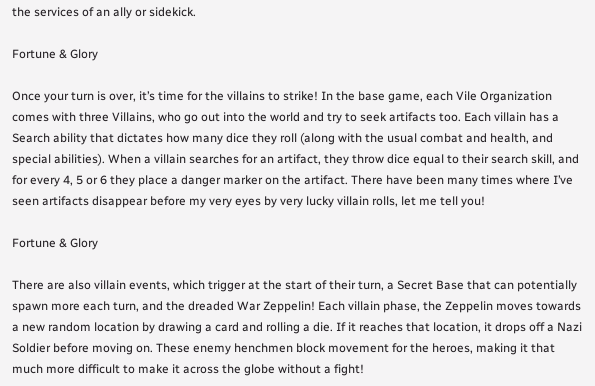the services of an ally or sidekick.

Fortune & Glory

Once your turn is over, it’s time for the villains to strike! In the base game, each Vile Organization comes with three Villains, who go out into the world and try to seek artifacts too. Each villain has a Search ability that dictates how many dice they roll (along with the usual combat and health, and special abilities). When a villain searches for an artifact, they throw dice equal to their search skill, and for every 4, 5 or 6 they place a danger marker on the artifact. There have been many times where I’ve seen artifacts disappear before my very eyes by very lucky villain rolls, let me tell you!

Fortune & Glory

There are also villain events, which trigger at the start of their turn, a Secret Base that can potentially spawn more each turn, and the dreaded War Zeppelin! Each villain phase, the Zeppelin moves towards a new random location by drawing a card and rolling a die. If it reaches that location, it drops off a Nazi Soldier before moving on. These enemy henchmen block movement for the heroes, making it that much more difficult to make it across the globe without a fight!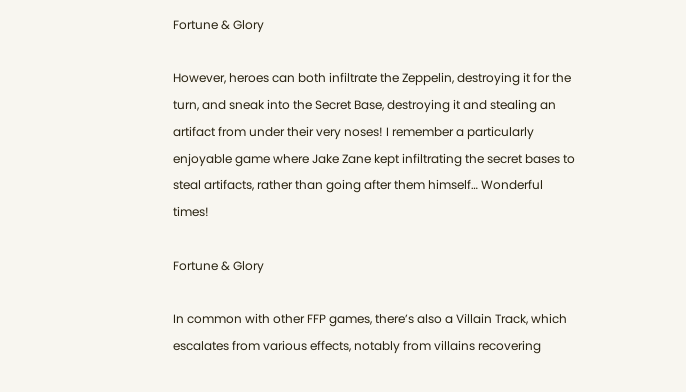Fortune & Glory

However, heroes can both infiltrate the Zeppelin, destroying it for the turn, and sneak into the Secret Base, destroying it and stealing an artifact from under their very noses! I remember a particularly enjoyable game where Jake Zane kept infiltrating the secret bases to steal artifacts, rather than going after them himself… Wonderful times!

Fortune & Glory

In common with other FFP games, there’s also a Villain Track, which escalates from various effects, notably from villains recovering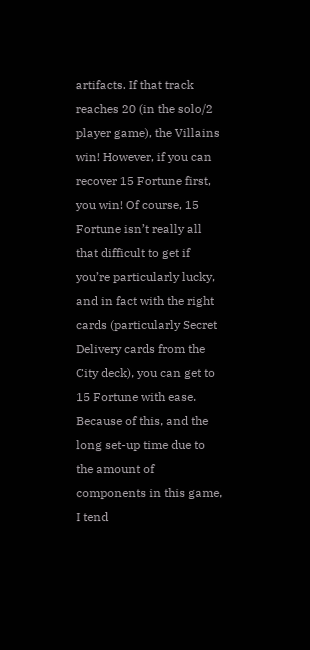artifacts. If that track reaches 20 (in the solo/2 player game), the Villains win! However, if you can recover 15 Fortune first, you win! Of course, 15 Fortune isn’t really all that difficult to get if you’re particularly lucky, and in fact with the right cards (particularly Secret Delivery cards from the City deck), you can get to 15 Fortune with ease. Because of this, and the long set-up time due to the amount of components in this game, I tend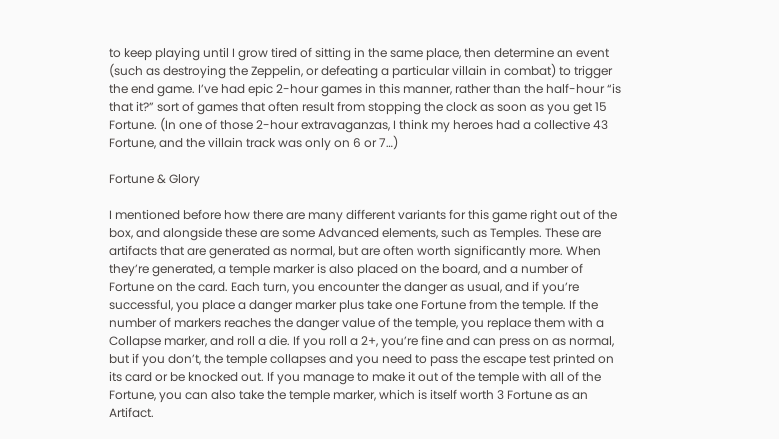to keep playing until I grow tired of sitting in the same place, then determine an event (such as destroying the Zeppelin, or defeating a particular villain in combat) to trigger the end game. I’ve had epic 2-hour games in this manner, rather than the half-hour “is that it?” sort of games that often result from stopping the clock as soon as you get 15 Fortune. (In one of those 2-hour extravaganzas, I think my heroes had a collective 43 Fortune, and the villain track was only on 6 or 7…)

Fortune & Glory

I mentioned before how there are many different variants for this game right out of the box, and alongside these are some Advanced elements, such as Temples. These are artifacts that are generated as normal, but are often worth significantly more. When they’re generated, a temple marker is also placed on the board, and a number of Fortune on the card. Each turn, you encounter the danger as usual, and if you’re successful, you place a danger marker plus take one Fortune from the temple. If the number of markers reaches the danger value of the temple, you replace them with a Collapse marker, and roll a die. If you roll a 2+, you’re fine and can press on as normal, but if you don’t, the temple collapses and you need to pass the escape test printed on its card or be knocked out. If you manage to make it out of the temple with all of the Fortune, you can also take the temple marker, which is itself worth 3 Fortune as an Artifact.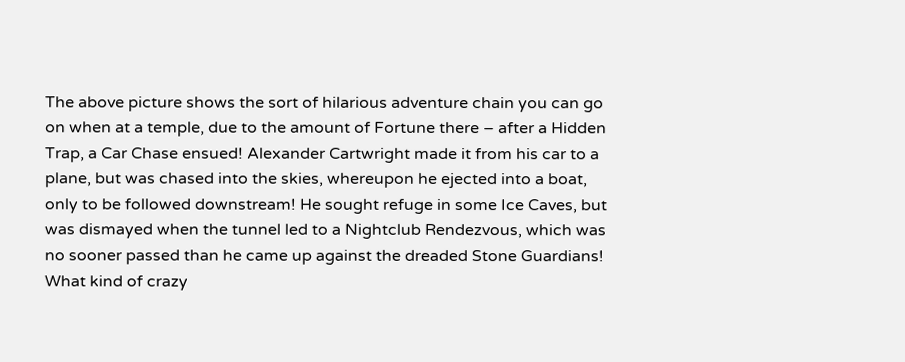The above picture shows the sort of hilarious adventure chain you can go on when at a temple, due to the amount of Fortune there – after a Hidden Trap, a Car Chase ensued! Alexander Cartwright made it from his car to a plane, but was chased into the skies, whereupon he ejected into a boat, only to be followed downstream! He sought refuge in some Ice Caves, but was dismayed when the tunnel led to a Nightclub Rendezvous, which was no sooner passed than he came up against the dreaded Stone Guardians! What kind of crazy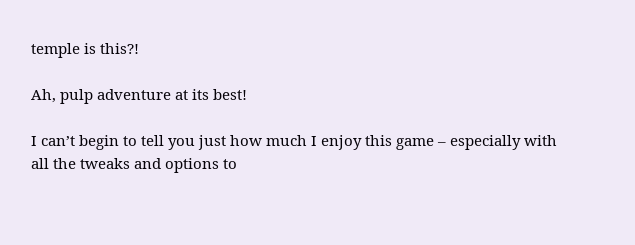temple is this?!

Ah, pulp adventure at its best!

I can’t begin to tell you just how much I enjoy this game – especially with all the tweaks and options to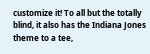customize it! To all but the totally blind, it also has the Indiana Jones theme to a tee,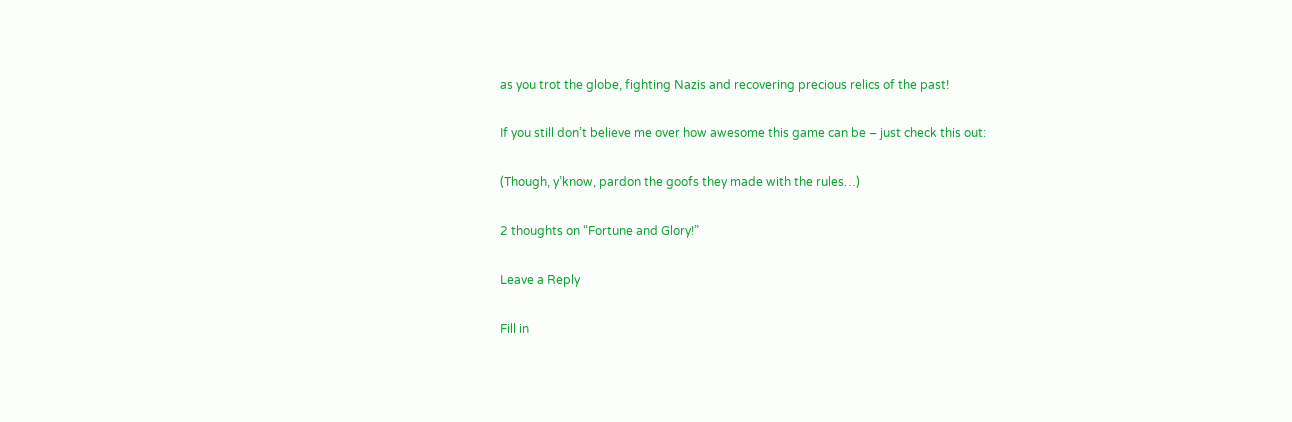as you trot the globe, fighting Nazis and recovering precious relics of the past!

If you still don’t believe me over how awesome this game can be – just check this out:

(Though, y’know, pardon the goofs they made with the rules…)

2 thoughts on “Fortune and Glory!”

Leave a Reply

Fill in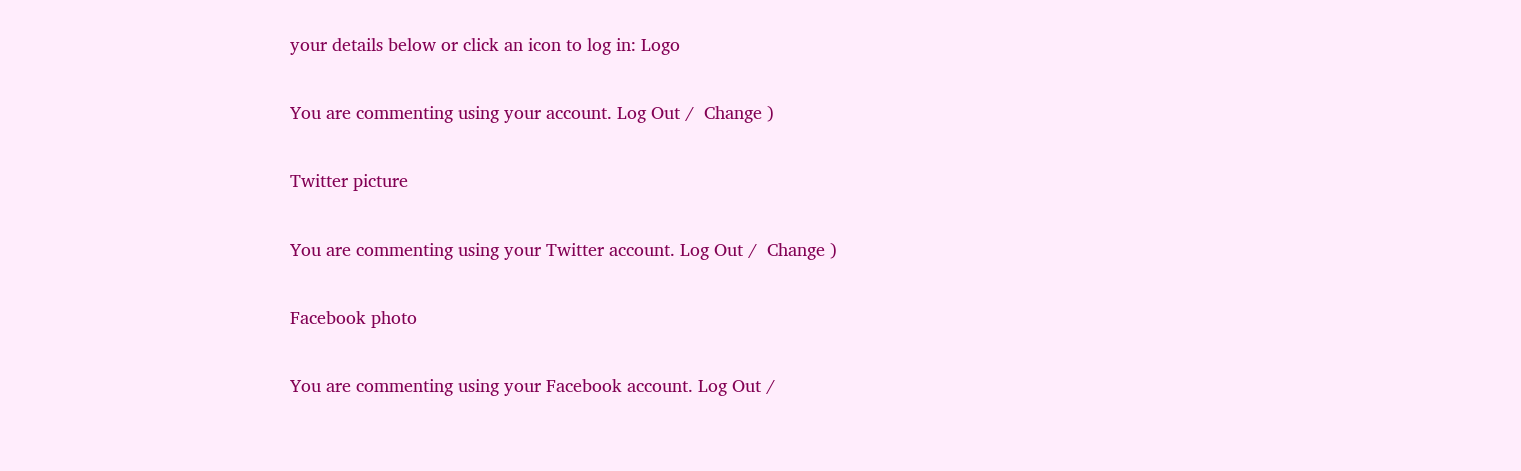your details below or click an icon to log in: Logo

You are commenting using your account. Log Out /  Change )

Twitter picture

You are commenting using your Twitter account. Log Out /  Change )

Facebook photo

You are commenting using your Facebook account. Log Out /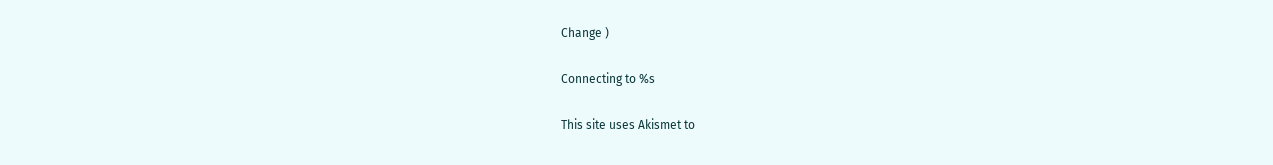Change )

Connecting to %s

This site uses Akismet to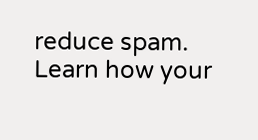reduce spam. Learn how your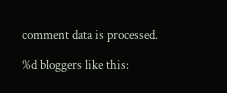comment data is processed.

%d bloggers like this: